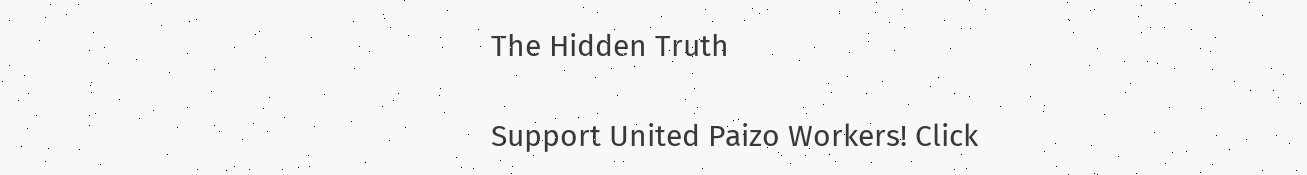The Hidden Truth

Support United Paizo Workers! Click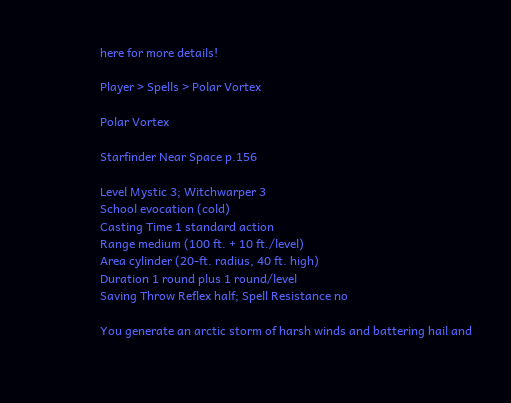here for more details!

Player > Spells > Polar Vortex

Polar Vortex

Starfinder Near Space p.156

Level Mystic 3; Witchwarper 3
School evocation (cold)
Casting Time 1 standard action
Range medium (100 ft. + 10 ft./level)
Area cylinder (20-ft. radius, 40 ft. high)
Duration 1 round plus 1 round/level
Saving Throw Reflex half; Spell Resistance no

You generate an arctic storm of harsh winds and battering hail and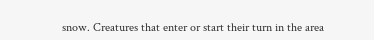snow. Creatures that enter or start their turn in the area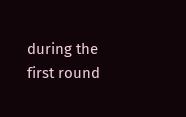during the first round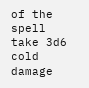of the spell take 3d6 cold damage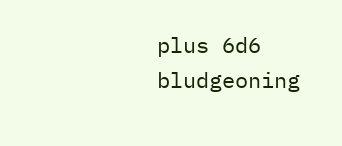plus 6d6 bludgeoning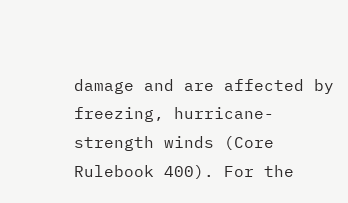damage and are affected by freezing, hurricane-strength winds (Core Rulebook 400). For the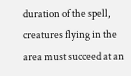duration of the spell, creatures flying in the area must succeed at an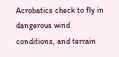Acrobatics check to fly in dangerous wind conditions, and terrain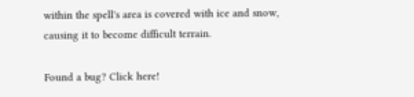within the spell's area is covered with ice and snow, causing it to become difficult terrain.

Found a bug? Click here!